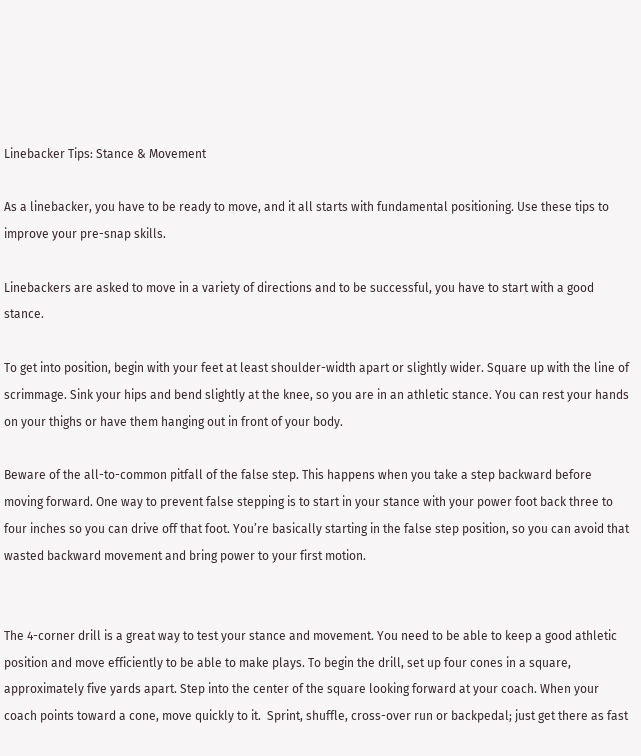Linebacker Tips: Stance & Movement

As a linebacker, you have to be ready to move, and it all starts with fundamental positioning. Use these tips to improve your pre-snap skills.

Linebackers are asked to move in a variety of directions and to be successful, you have to start with a good stance.

To get into position, begin with your feet at least shoulder-width apart or slightly wider. Square up with the line of scrimmage. Sink your hips and bend slightly at the knee, so you are in an athletic stance. You can rest your hands on your thighs or have them hanging out in front of your body.

Beware of the all-to-common pitfall of the false step. This happens when you take a step backward before moving forward. One way to prevent false stepping is to start in your stance with your power foot back three to four inches so you can drive off that foot. You’re basically starting in the false step position, so you can avoid that wasted backward movement and bring power to your first motion.


The 4-corner drill is a great way to test your stance and movement. You need to be able to keep a good athletic position and move efficiently to be able to make plays. To begin the drill, set up four cones in a square, approximately five yards apart. Step into the center of the square looking forward at your coach. When your coach points toward a cone, move quickly to it.  Sprint, shuffle, cross-over run or backpedal; just get there as fast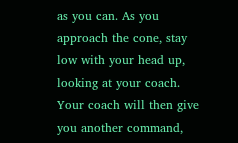as you can. As you approach the cone, stay low with your head up, looking at your coach. Your coach will then give you another command,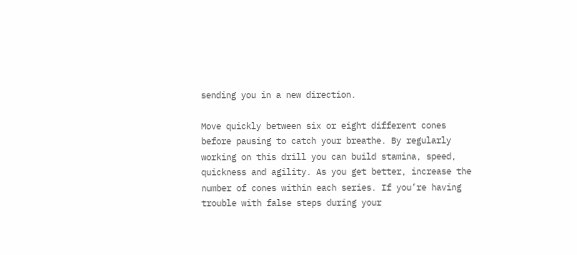sending you in a new direction.

Move quickly between six or eight different cones before pausing to catch your breathe. By regularly working on this drill you can build stamina, speed, quickness and agility. As you get better, increase the number of cones within each series. If you’re having trouble with false steps during your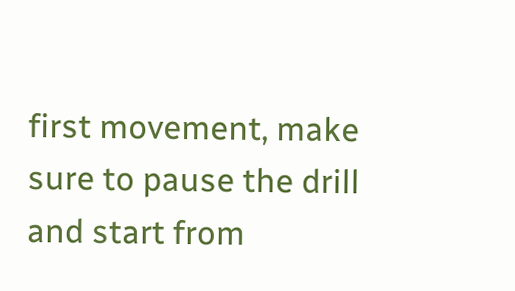first movement, make sure to pause the drill and start from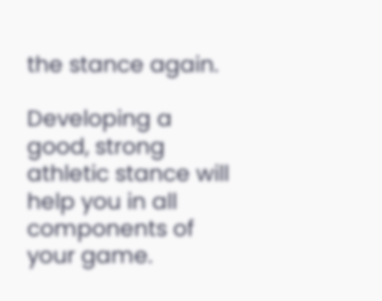the stance again.

Developing a good, strong athletic stance will help you in all components of your game.